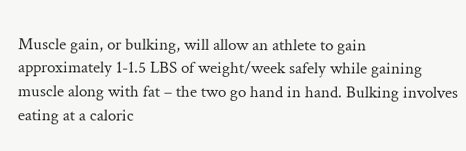Muscle gain, or bulking, will allow an athlete to gain approximately 1-1.5 LBS of weight/week safely while gaining muscle along with fat – the two go hand in hand. Bulking involves eating at a caloric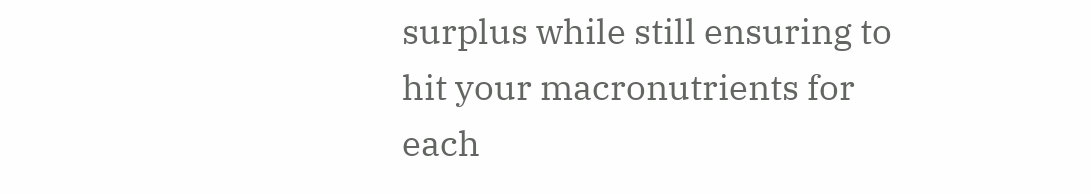surplus while still ensuring to hit your macronutrients for each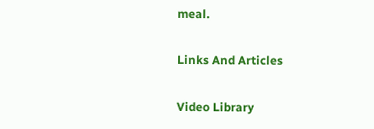meal.

Links And Articles

Video Library